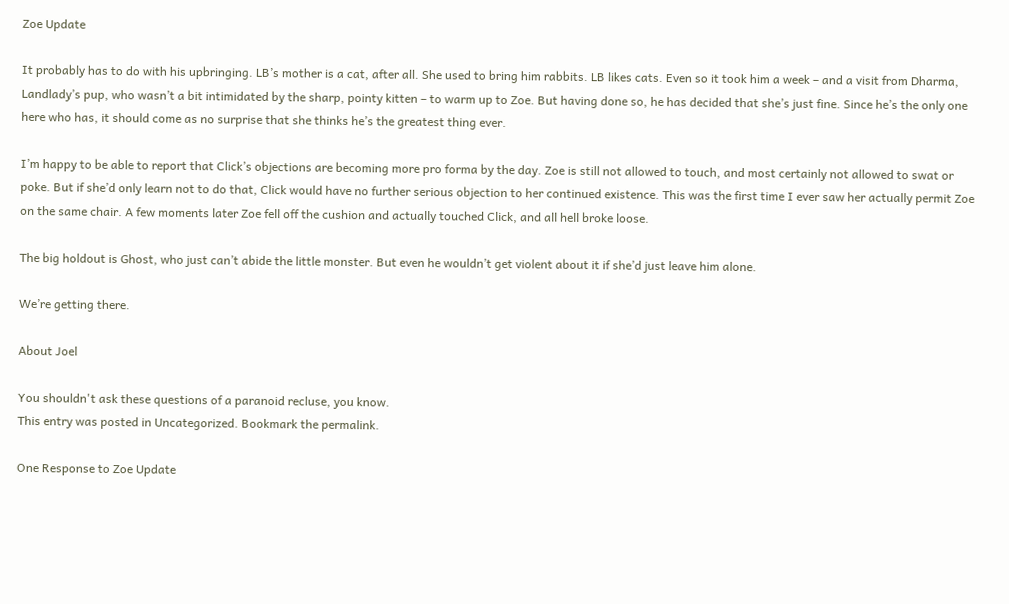Zoe Update

It probably has to do with his upbringing. LB’s mother is a cat, after all. She used to bring him rabbits. LB likes cats. Even so it took him a week – and a visit from Dharma, Landlady’s pup, who wasn’t a bit intimidated by the sharp, pointy kitten – to warm up to Zoe. But having done so, he has decided that she’s just fine. Since he’s the only one here who has, it should come as no surprise that she thinks he’s the greatest thing ever.

I’m happy to be able to report that Click’s objections are becoming more pro forma by the day. Zoe is still not allowed to touch, and most certainly not allowed to swat or poke. But if she’d only learn not to do that, Click would have no further serious objection to her continued existence. This was the first time I ever saw her actually permit Zoe on the same chair. A few moments later Zoe fell off the cushion and actually touched Click, and all hell broke loose.

The big holdout is Ghost, who just can’t abide the little monster. But even he wouldn’t get violent about it if she’d just leave him alone.

We’re getting there.

About Joel

You shouldn't ask these questions of a paranoid recluse, you know.
This entry was posted in Uncategorized. Bookmark the permalink.

One Response to Zoe Update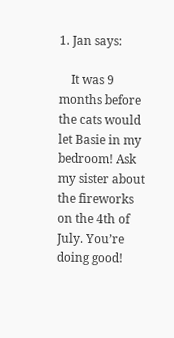1. Jan says:

    It was 9 months before the cats would let Basie in my bedroom! Ask my sister about the fireworks on the 4th of July. You’re doing good!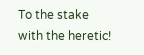To the stake with the heretic!